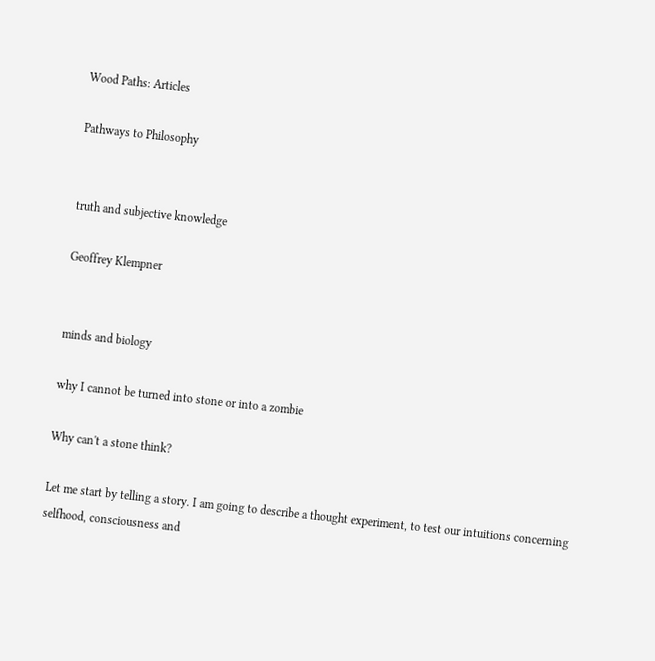Wood Paths: Articles

Pathways to Philosophy


truth and subjective knowledge

Geoffrey Klempner


minds and biology

why I cannot be turned into stone or into a zombie

Why can't a stone think?

Let me start by telling a story. I am going to describe a thought experiment, to test our intuitions concerning selfhood, consciousness and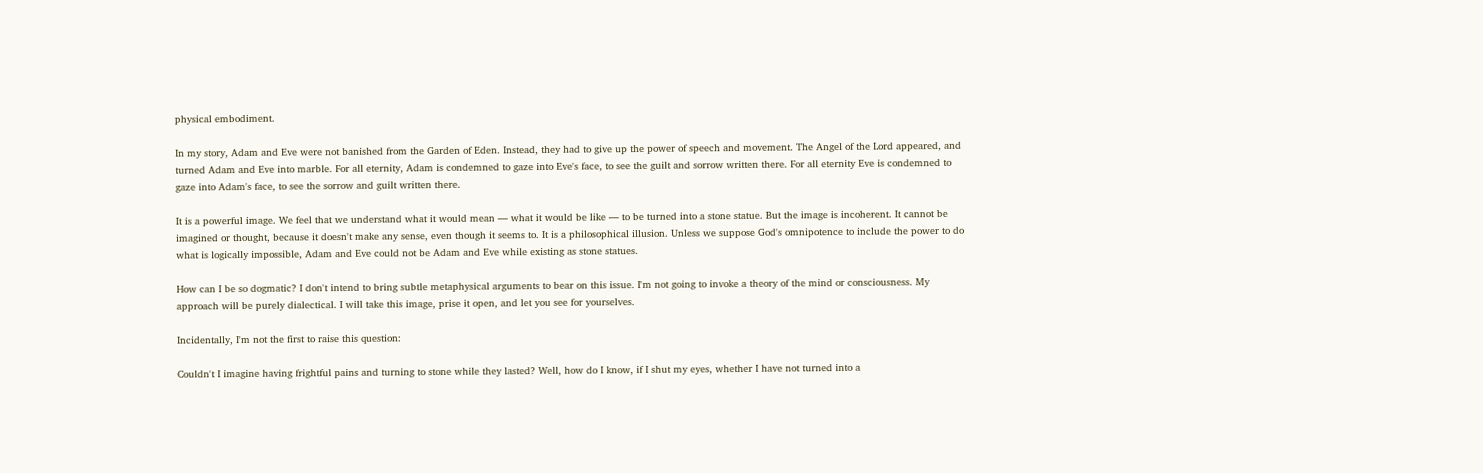physical embodiment.

In my story, Adam and Eve were not banished from the Garden of Eden. Instead, they had to give up the power of speech and movement. The Angel of the Lord appeared, and turned Adam and Eve into marble. For all eternity, Adam is condemned to gaze into Eve's face, to see the guilt and sorrow written there. For all eternity Eve is condemned to gaze into Adam's face, to see the sorrow and guilt written there.

It is a powerful image. We feel that we understand what it would mean — what it would be like — to be turned into a stone statue. But the image is incoherent. It cannot be imagined or thought, because it doesn't make any sense, even though it seems to. It is a philosophical illusion. Unless we suppose God's omnipotence to include the power to do what is logically impossible, Adam and Eve could not be Adam and Eve while existing as stone statues.

How can I be so dogmatic? I don't intend to bring subtle metaphysical arguments to bear on this issue. I'm not going to invoke a theory of the mind or consciousness. My approach will be purely dialectical. I will take this image, prise it open, and let you see for yourselves.

Incidentally, I'm not the first to raise this question:

Couldn't I imagine having frightful pains and turning to stone while they lasted? Well, how do I know, if I shut my eyes, whether I have not turned into a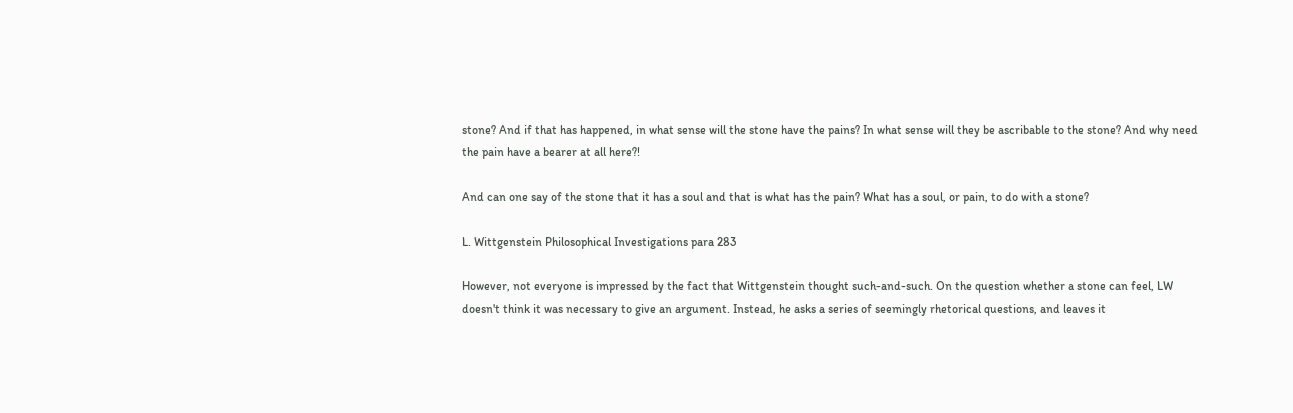stone? And if that has happened, in what sense will the stone have the pains? In what sense will they be ascribable to the stone? And why need the pain have a bearer at all here?!

And can one say of the stone that it has a soul and that is what has the pain? What has a soul, or pain, to do with a stone?

L. Wittgenstein Philosophical Investigations para 283

However, not everyone is impressed by the fact that Wittgenstein thought such-and-such. On the question whether a stone can feel, LW doesn't think it was necessary to give an argument. Instead, he asks a series of seemingly rhetorical questions, and leaves it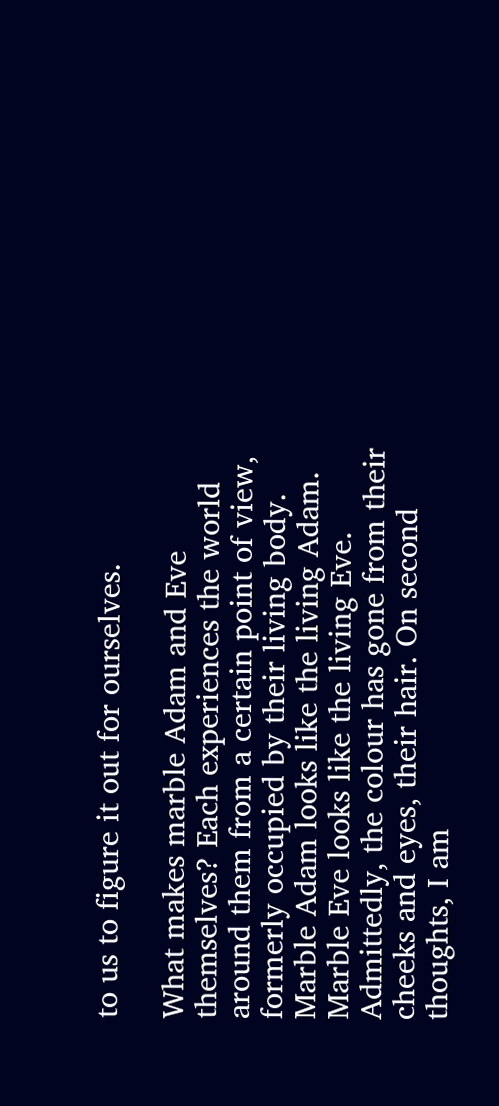to us to figure it out for ourselves.

What makes marble Adam and Eve themselves? Each experiences the world around them from a certain point of view, formerly occupied by their living body. Marble Adam looks like the living Adam. Marble Eve looks like the living Eve. Admittedly, the colour has gone from their cheeks and eyes, their hair. On second thoughts, I am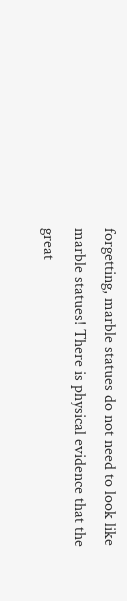forgetting, marble statues do not need to look like marble statues! There is physical evidence that the great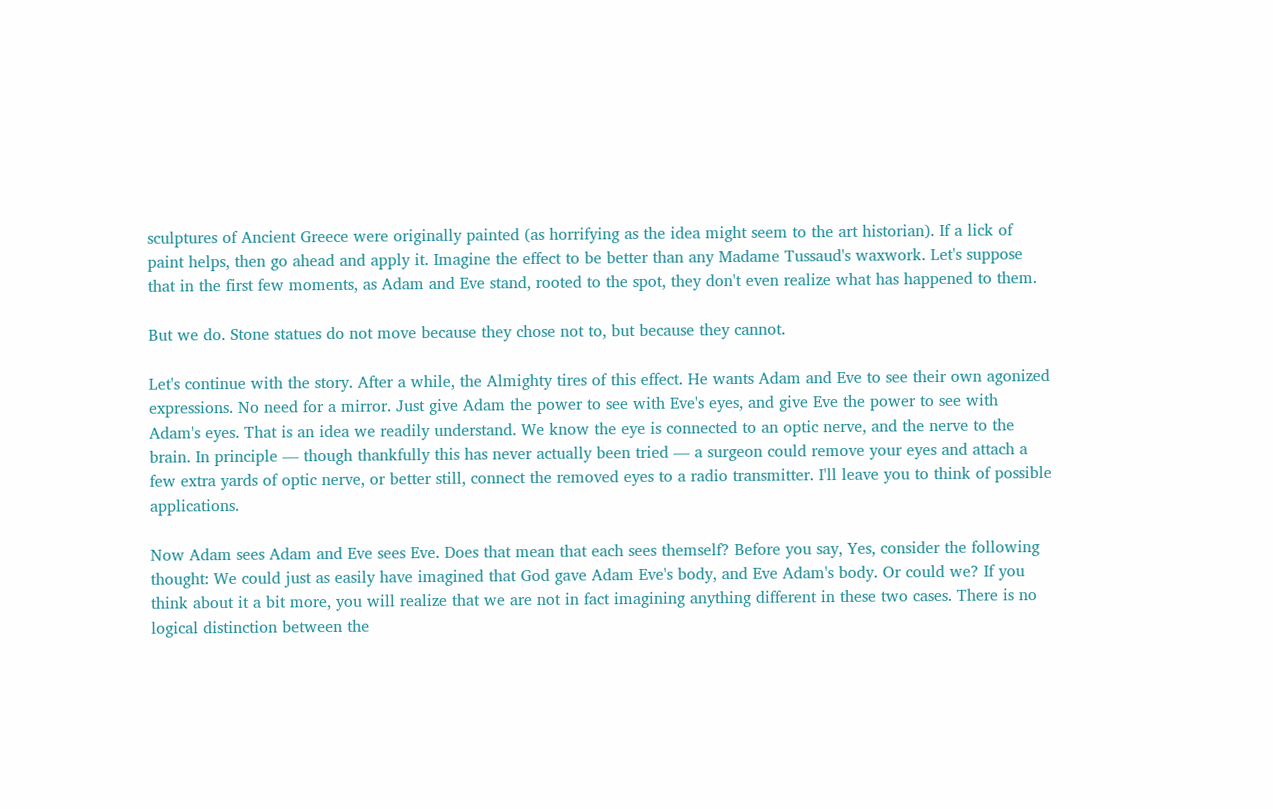sculptures of Ancient Greece were originally painted (as horrifying as the idea might seem to the art historian). If a lick of paint helps, then go ahead and apply it. Imagine the effect to be better than any Madame Tussaud's waxwork. Let's suppose that in the first few moments, as Adam and Eve stand, rooted to the spot, they don't even realize what has happened to them.

But we do. Stone statues do not move because they chose not to, but because they cannot.

Let's continue with the story. After a while, the Almighty tires of this effect. He wants Adam and Eve to see their own agonized expressions. No need for a mirror. Just give Adam the power to see with Eve's eyes, and give Eve the power to see with Adam's eyes. That is an idea we readily understand. We know the eye is connected to an optic nerve, and the nerve to the brain. In principle — though thankfully this has never actually been tried — a surgeon could remove your eyes and attach a few extra yards of optic nerve, or better still, connect the removed eyes to a radio transmitter. I'll leave you to think of possible applications.

Now Adam sees Adam and Eve sees Eve. Does that mean that each sees themself? Before you say, Yes, consider the following thought: We could just as easily have imagined that God gave Adam Eve's body, and Eve Adam's body. Or could we? If you think about it a bit more, you will realize that we are not in fact imagining anything different in these two cases. There is no logical distinction between the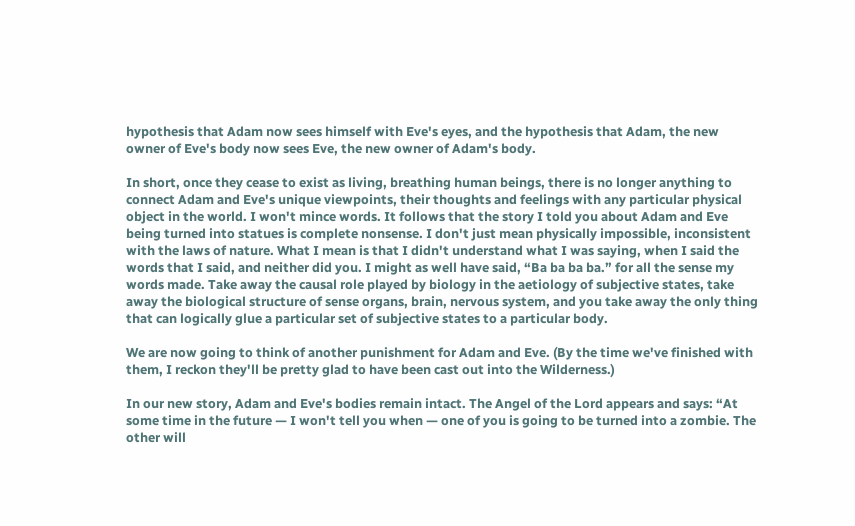hypothesis that Adam now sees himself with Eve's eyes, and the hypothesis that Adam, the new owner of Eve's body now sees Eve, the new owner of Adam's body.

In short, once they cease to exist as living, breathing human beings, there is no longer anything to connect Adam and Eve's unique viewpoints, their thoughts and feelings with any particular physical object in the world. I won't mince words. It follows that the story I told you about Adam and Eve being turned into statues is complete nonsense. I don't just mean physically impossible, inconsistent with the laws of nature. What I mean is that I didn't understand what I was saying, when I said the words that I said, and neither did you. I might as well have said, “Ba ba ba ba.” for all the sense my words made. Take away the causal role played by biology in the aetiology of subjective states, take away the biological structure of sense organs, brain, nervous system, and you take away the only thing that can logically glue a particular set of subjective states to a particular body.

We are now going to think of another punishment for Adam and Eve. (By the time we've finished with them, I reckon they'll be pretty glad to have been cast out into the Wilderness.)

In our new story, Adam and Eve's bodies remain intact. The Angel of the Lord appears and says: “At some time in the future — I won't tell you when — one of you is going to be turned into a zombie. The other will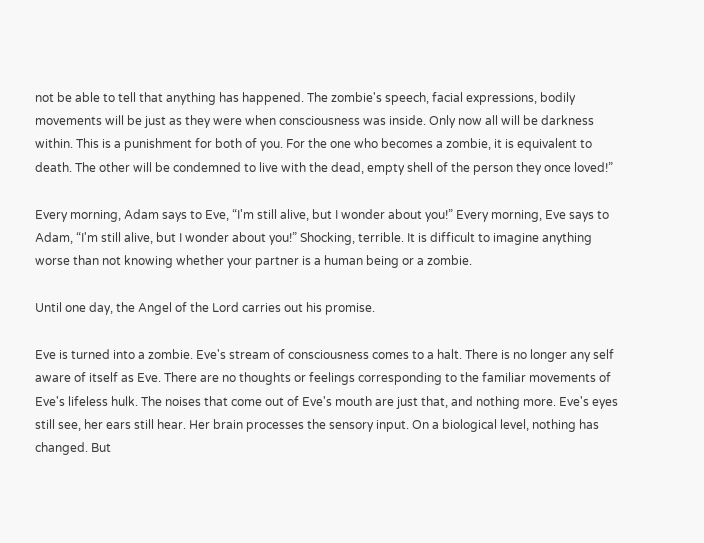not be able to tell that anything has happened. The zombie's speech, facial expressions, bodily movements will be just as they were when consciousness was inside. Only now all will be darkness within. This is a punishment for both of you. For the one who becomes a zombie, it is equivalent to death. The other will be condemned to live with the dead, empty shell of the person they once loved!”

Every morning, Adam says to Eve, “I'm still alive, but I wonder about you!” Every morning, Eve says to Adam, “I'm still alive, but I wonder about you!” Shocking, terrible. It is difficult to imagine anything worse than not knowing whether your partner is a human being or a zombie.

Until one day, the Angel of the Lord carries out his promise.

Eve is turned into a zombie. Eve's stream of consciousness comes to a halt. There is no longer any self aware of itself as Eve. There are no thoughts or feelings corresponding to the familiar movements of Eve's lifeless hulk. The noises that come out of Eve's mouth are just that, and nothing more. Eve's eyes still see, her ears still hear. Her brain processes the sensory input. On a biological level, nothing has changed. But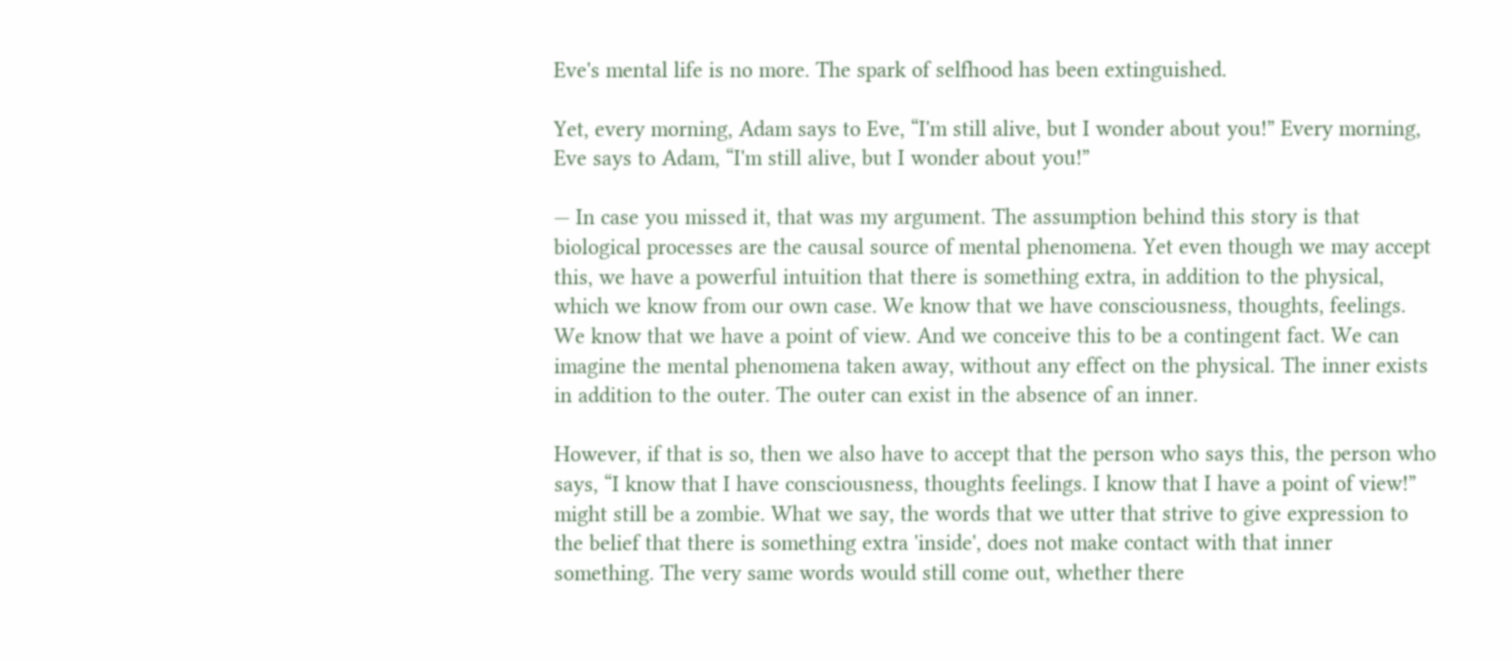Eve's mental life is no more. The spark of selfhood has been extinguished.

Yet, every morning, Adam says to Eve, “I'm still alive, but I wonder about you!” Every morning, Eve says to Adam, “I'm still alive, but I wonder about you!”

— In case you missed it, that was my argument. The assumption behind this story is that biological processes are the causal source of mental phenomena. Yet even though we may accept this, we have a powerful intuition that there is something extra, in addition to the physical, which we know from our own case. We know that we have consciousness, thoughts, feelings. We know that we have a point of view. And we conceive this to be a contingent fact. We can imagine the mental phenomena taken away, without any effect on the physical. The inner exists in addition to the outer. The outer can exist in the absence of an inner.

However, if that is so, then we also have to accept that the person who says this, the person who says, “I know that I have consciousness, thoughts feelings. I know that I have a point of view!” might still be a zombie. What we say, the words that we utter that strive to give expression to the belief that there is something extra 'inside', does not make contact with that inner something. The very same words would still come out, whether there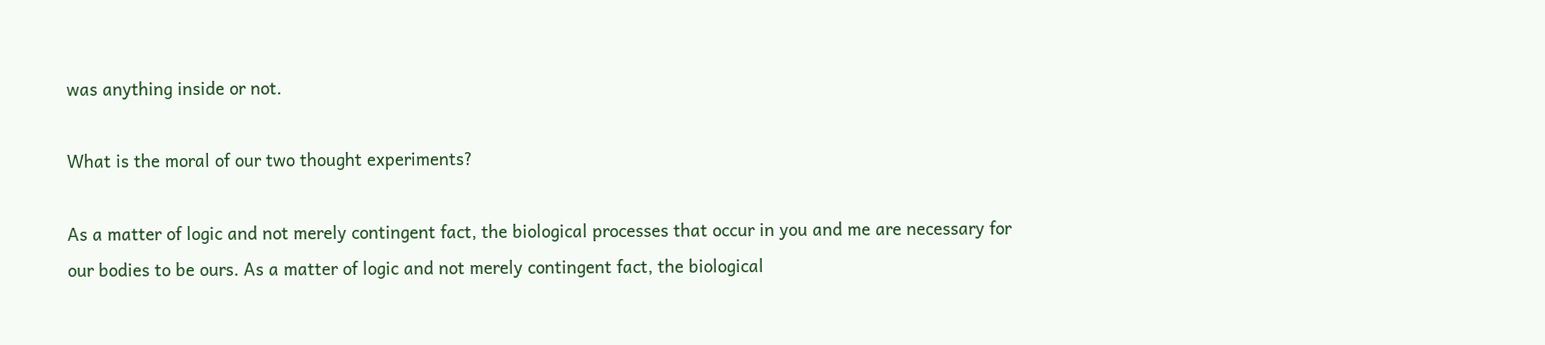was anything inside or not.

What is the moral of our two thought experiments?

As a matter of logic and not merely contingent fact, the biological processes that occur in you and me are necessary for our bodies to be ours. As a matter of logic and not merely contingent fact, the biological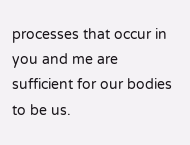processes that occur in you and me are sufficient for our bodies to be us.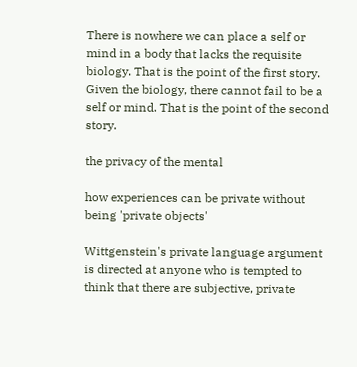There is nowhere we can place a self or mind in a body that lacks the requisite biology. That is the point of the first story. Given the biology, there cannot fail to be a self or mind. That is the point of the second story.

the privacy of the mental

how experiences can be private without being 'private objects'

Wittgenstein's private language argument is directed at anyone who is tempted to think that there are subjective, private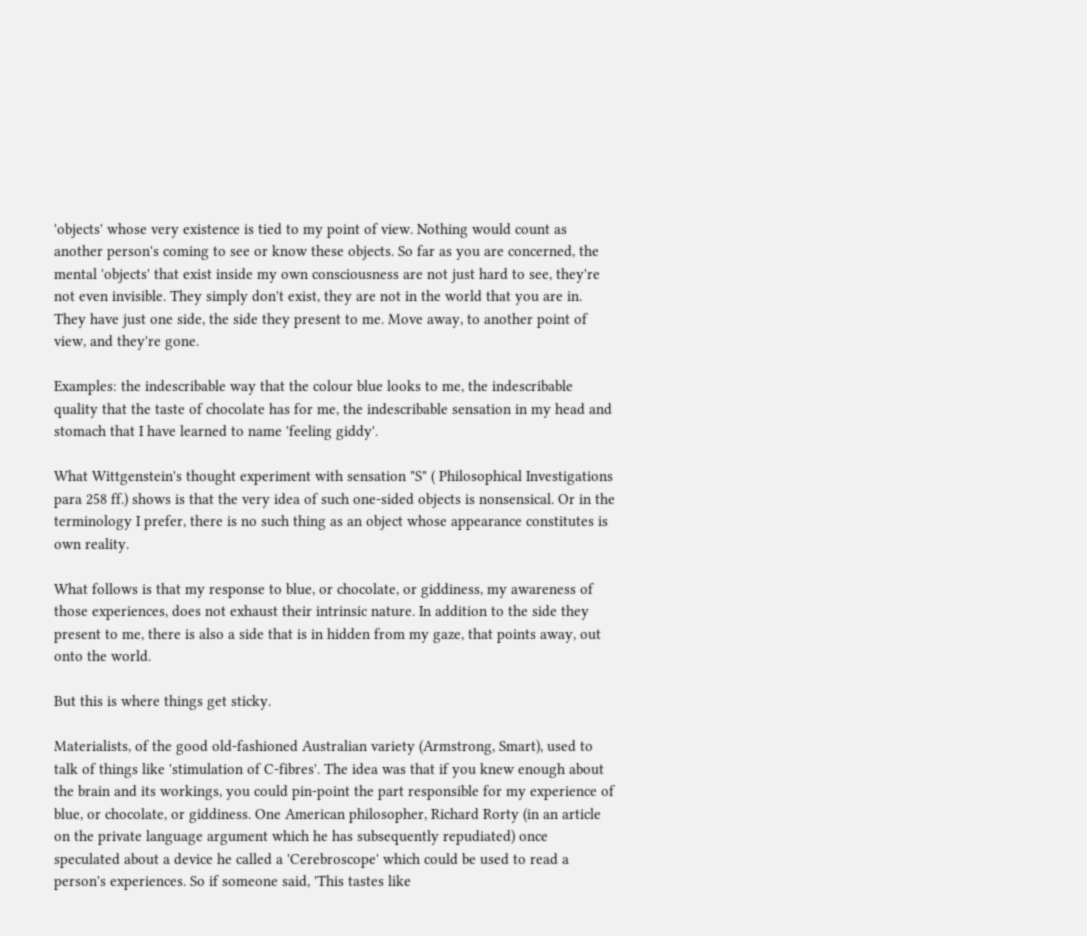'objects' whose very existence is tied to my point of view. Nothing would count as another person's coming to see or know these objects. So far as you are concerned, the mental 'objects' that exist inside my own consciousness are not just hard to see, they're not even invisible. They simply don't exist, they are not in the world that you are in. They have just one side, the side they present to me. Move away, to another point of view, and they're gone.

Examples: the indescribable way that the colour blue looks to me, the indescribable quality that the taste of chocolate has for me, the indescribable sensation in my head and stomach that I have learned to name 'feeling giddy'.

What Wittgenstein's thought experiment with sensation "S" ( Philosophical Investigations para 258 ff.) shows is that the very idea of such one-sided objects is nonsensical. Or in the terminology I prefer, there is no such thing as an object whose appearance constitutes is own reality.

What follows is that my response to blue, or chocolate, or giddiness, my awareness of those experiences, does not exhaust their intrinsic nature. In addition to the side they present to me, there is also a side that is in hidden from my gaze, that points away, out onto the world.

But this is where things get sticky.

Materialists, of the good old-fashioned Australian variety (Armstrong, Smart), used to talk of things like 'stimulation of C-fibres'. The idea was that if you knew enough about the brain and its workings, you could pin-point the part responsible for my experience of blue, or chocolate, or giddiness. One American philosopher, Richard Rorty (in an article on the private language argument which he has subsequently repudiated) once speculated about a device he called a 'Cerebroscope' which could be used to read a person's experiences. So if someone said, 'This tastes like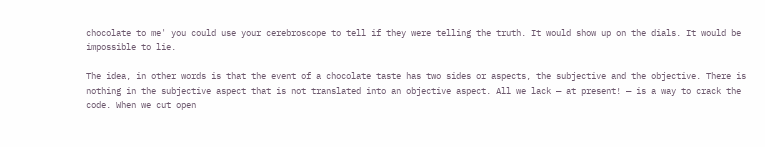chocolate to me' you could use your cerebroscope to tell if they were telling the truth. It would show up on the dials. It would be impossible to lie.

The idea, in other words is that the event of a chocolate taste has two sides or aspects, the subjective and the objective. There is nothing in the subjective aspect that is not translated into an objective aspect. All we lack — at present! — is a way to crack the code. When we cut open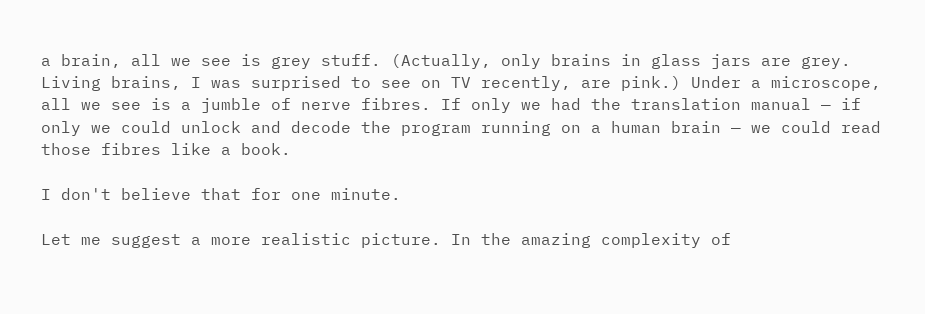a brain, all we see is grey stuff. (Actually, only brains in glass jars are grey. Living brains, I was surprised to see on TV recently, are pink.) Under a microscope, all we see is a jumble of nerve fibres. If only we had the translation manual — if only we could unlock and decode the program running on a human brain — we could read those fibres like a book.

I don't believe that for one minute.

Let me suggest a more realistic picture. In the amazing complexity of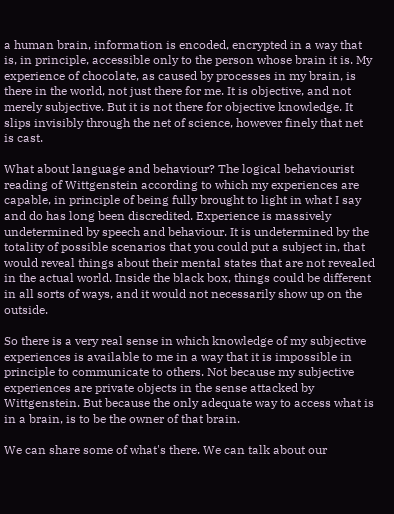a human brain, information is encoded, encrypted in a way that is, in principle, accessible only to the person whose brain it is. My experience of chocolate, as caused by processes in my brain, is there in the world, not just there for me. It is objective, and not merely subjective. But it is not there for objective knowledge. It slips invisibly through the net of science, however finely that net is cast.

What about language and behaviour? The logical behaviourist reading of Wittgenstein according to which my experiences are capable, in principle of being fully brought to light in what I say and do has long been discredited. Experience is massively undetermined by speech and behaviour. It is undetermined by the totality of possible scenarios that you could put a subject in, that would reveal things about their mental states that are not revealed in the actual world. Inside the black box, things could be different in all sorts of ways, and it would not necessarily show up on the outside.

So there is a very real sense in which knowledge of my subjective experiences is available to me in a way that it is impossible in principle to communicate to others. Not because my subjective experiences are private objects in the sense attacked by Wittgenstein. But because the only adequate way to access what is in a brain, is to be the owner of that brain.

We can share some of what's there. We can talk about our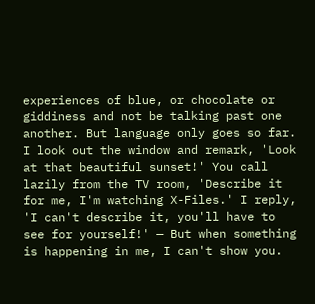experiences of blue, or chocolate or giddiness and not be talking past one another. But language only goes so far. I look out the window and remark, 'Look at that beautiful sunset!' You call lazily from the TV room, 'Describe it for me, I'm watching X-Files.' I reply, 'I can't describe it, you'll have to see for yourself!' — But when something is happening in me, I can't show you.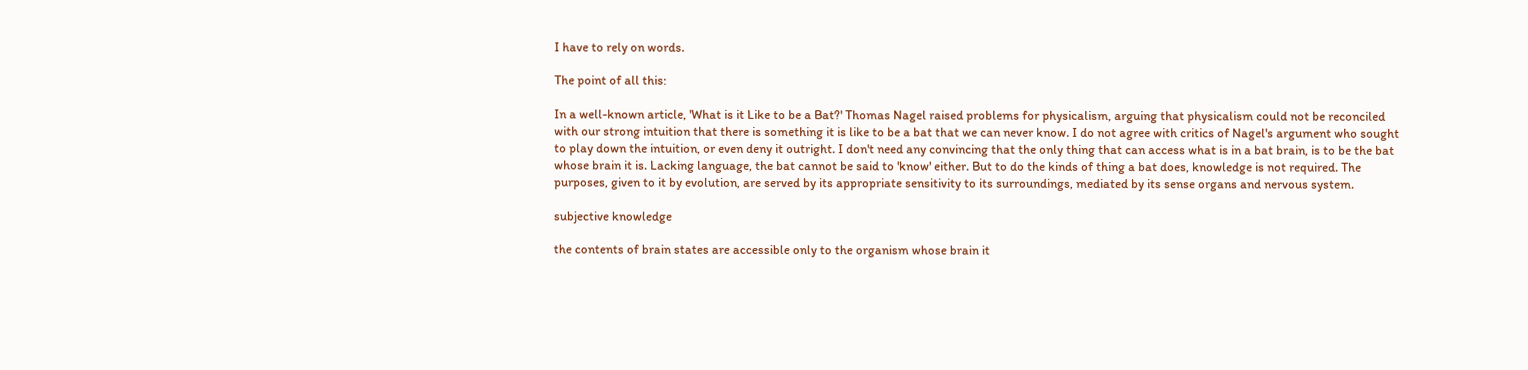I have to rely on words.

The point of all this:

In a well-known article, 'What is it Like to be a Bat?' Thomas Nagel raised problems for physicalism, arguing that physicalism could not be reconciled with our strong intuition that there is something it is like to be a bat that we can never know. I do not agree with critics of Nagel's argument who sought to play down the intuition, or even deny it outright. I don't need any convincing that the only thing that can access what is in a bat brain, is to be the bat whose brain it is. Lacking language, the bat cannot be said to 'know' either. But to do the kinds of thing a bat does, knowledge is not required. The purposes, given to it by evolution, are served by its appropriate sensitivity to its surroundings, mediated by its sense organs and nervous system.

subjective knowledge

the contents of brain states are accessible only to the organism whose brain it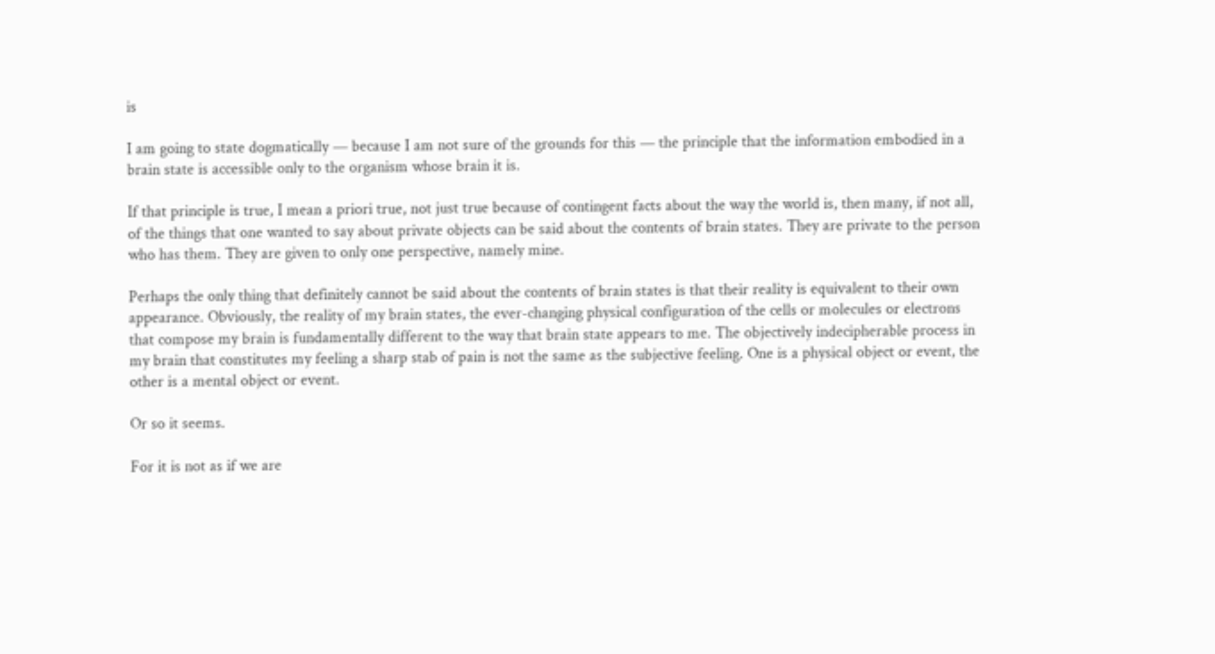is

I am going to state dogmatically — because I am not sure of the grounds for this — the principle that the information embodied in a brain state is accessible only to the organism whose brain it is.

If that principle is true, I mean a priori true, not just true because of contingent facts about the way the world is, then many, if not all, of the things that one wanted to say about private objects can be said about the contents of brain states. They are private to the person who has them. They are given to only one perspective, namely mine.

Perhaps the only thing that definitely cannot be said about the contents of brain states is that their reality is equivalent to their own appearance. Obviously, the reality of my brain states, the ever-changing physical configuration of the cells or molecules or electrons that compose my brain is fundamentally different to the way that brain state appears to me. The objectively indecipherable process in my brain that constitutes my feeling a sharp stab of pain is not the same as the subjective feeling. One is a physical object or event, the other is a mental object or event.

Or so it seems.

For it is not as if we are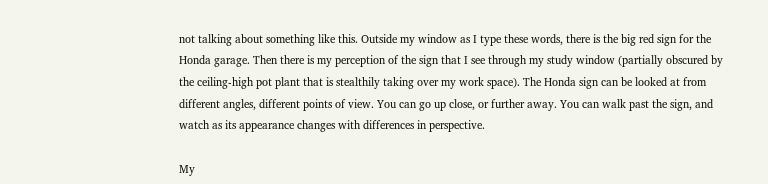not talking about something like this. Outside my window as I type these words, there is the big red sign for the Honda garage. Then there is my perception of the sign that I see through my study window (partially obscured by the ceiling-high pot plant that is stealthily taking over my work space). The Honda sign can be looked at from different angles, different points of view. You can go up close, or further away. You can walk past the sign, and watch as its appearance changes with differences in perspective.

My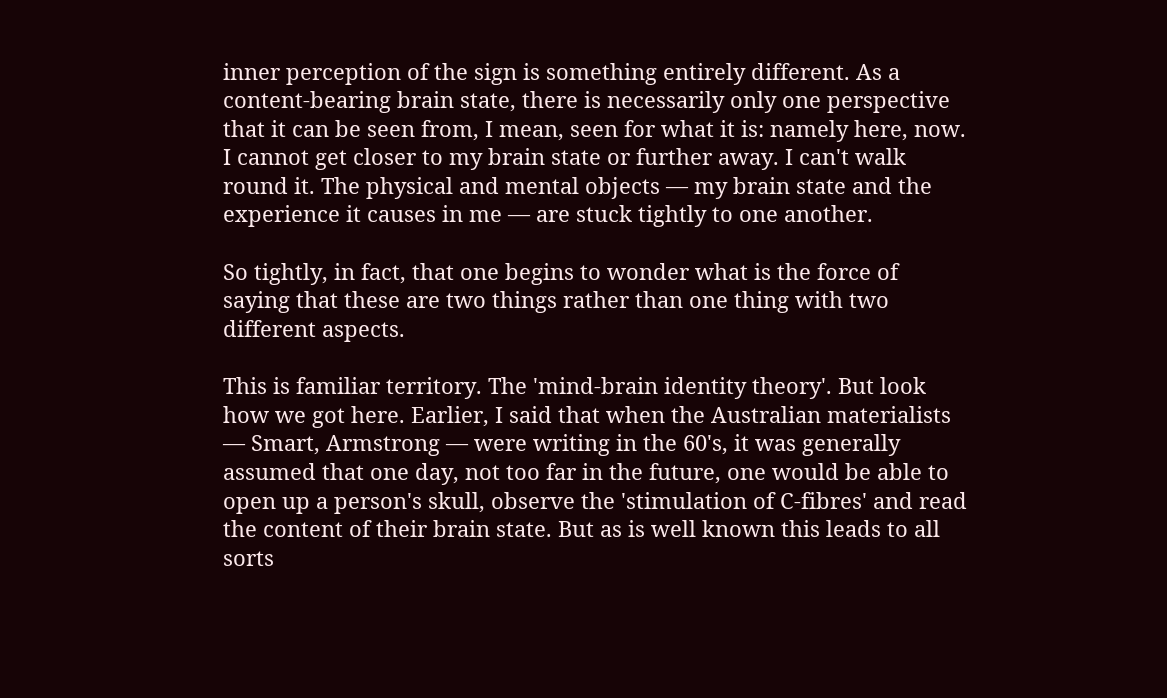inner perception of the sign is something entirely different. As a content-bearing brain state, there is necessarily only one perspective that it can be seen from, I mean, seen for what it is: namely here, now. I cannot get closer to my brain state or further away. I can't walk round it. The physical and mental objects — my brain state and the experience it causes in me — are stuck tightly to one another.

So tightly, in fact, that one begins to wonder what is the force of saying that these are two things rather than one thing with two different aspects.

This is familiar territory. The 'mind-brain identity theory'. But look how we got here. Earlier, I said that when the Australian materialists — Smart, Armstrong — were writing in the 60's, it was generally assumed that one day, not too far in the future, one would be able to open up a person's skull, observe the 'stimulation of C-fibres' and read the content of their brain state. But as is well known this leads to all sorts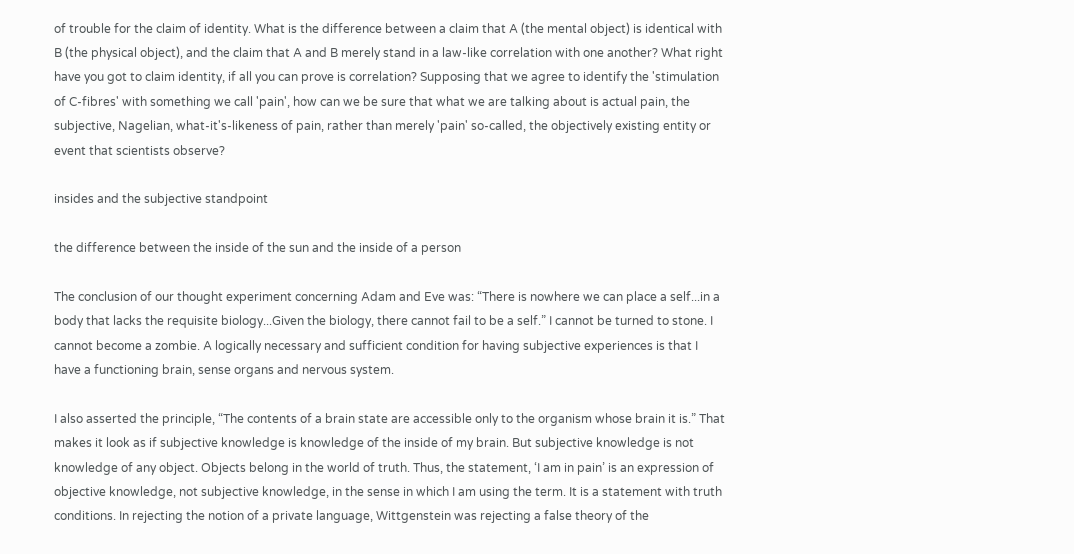of trouble for the claim of identity. What is the difference between a claim that A (the mental object) is identical with B (the physical object), and the claim that A and B merely stand in a law-like correlation with one another? What right have you got to claim identity, if all you can prove is correlation? Supposing that we agree to identify the 'stimulation of C-fibres' with something we call 'pain', how can we be sure that what we are talking about is actual pain, the subjective, Nagelian, what-it's-likeness of pain, rather than merely 'pain' so-called, the objectively existing entity or event that scientists observe?

insides and the subjective standpoint

the difference between the inside of the sun and the inside of a person

The conclusion of our thought experiment concerning Adam and Eve was: “There is nowhere we can place a self...in a body that lacks the requisite biology...Given the biology, there cannot fail to be a self.” I cannot be turned to stone. I cannot become a zombie. A logically necessary and sufficient condition for having subjective experiences is that I have a functioning brain, sense organs and nervous system.

I also asserted the principle, “The contents of a brain state are accessible only to the organism whose brain it is.” That makes it look as if subjective knowledge is knowledge of the inside of my brain. But subjective knowledge is not knowledge of any object. Objects belong in the world of truth. Thus, the statement, ‘I am in pain’ is an expression of objective knowledge, not subjective knowledge, in the sense in which I am using the term. It is a statement with truth conditions. In rejecting the notion of a private language, Wittgenstein was rejecting a false theory of the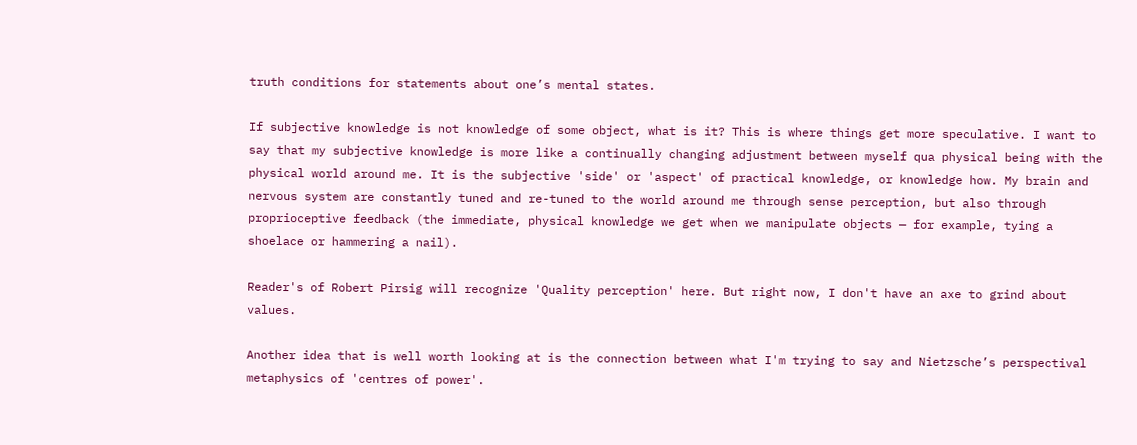truth conditions for statements about one’s mental states.

If subjective knowledge is not knowledge of some object, what is it? This is where things get more speculative. I want to say that my subjective knowledge is more like a continually changing adjustment between myself qua physical being with the physical world around me. It is the subjective 'side' or 'aspect' of practical knowledge, or knowledge how. My brain and nervous system are constantly tuned and re-tuned to the world around me through sense perception, but also through proprioceptive feedback (the immediate, physical knowledge we get when we manipulate objects — for example, tying a shoelace or hammering a nail).

Reader's of Robert Pirsig will recognize 'Quality perception' here. But right now, I don't have an axe to grind about values.

Another idea that is well worth looking at is the connection between what I'm trying to say and Nietzsche’s perspectival metaphysics of 'centres of power'.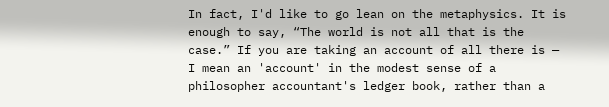In fact, I'd like to go lean on the metaphysics. It is enough to say, “The world is not all that is the case.” If you are taking an account of all there is — I mean an 'account' in the modest sense of a philosopher accountant's ledger book, rather than a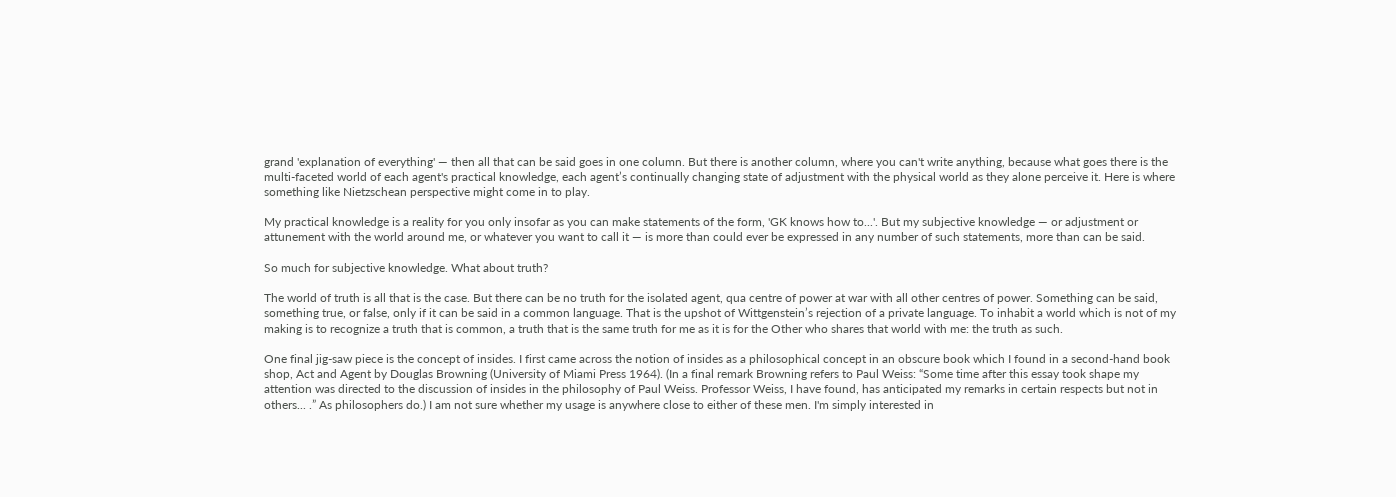grand 'explanation of everything' — then all that can be said goes in one column. But there is another column, where you can't write anything, because what goes there is the multi-faceted world of each agent's practical knowledge, each agent’s continually changing state of adjustment with the physical world as they alone perceive it. Here is where something like Nietzschean perspective might come in to play.

My practical knowledge is a reality for you only insofar as you can make statements of the form, 'GK knows how to...'. But my subjective knowledge — or adjustment or attunement with the world around me, or whatever you want to call it — is more than could ever be expressed in any number of such statements, more than can be said.

So much for subjective knowledge. What about truth?

The world of truth is all that is the case. But there can be no truth for the isolated agent, qua centre of power at war with all other centres of power. Something can be said, something true, or false, only if it can be said in a common language. That is the upshot of Wittgenstein’s rejection of a private language. To inhabit a world which is not of my making is to recognize a truth that is common, a truth that is the same truth for me as it is for the Other who shares that world with me: the truth as such.

One final jig-saw piece is the concept of insides. I first came across the notion of insides as a philosophical concept in an obscure book which I found in a second-hand book shop, Act and Agent by Douglas Browning (University of Miami Press 1964). (In a final remark Browning refers to Paul Weiss: “Some time after this essay took shape my attention was directed to the discussion of insides in the philosophy of Paul Weiss. Professor Weiss, I have found, has anticipated my remarks in certain respects but not in others... .” As philosophers do.) I am not sure whether my usage is anywhere close to either of these men. I'm simply interested in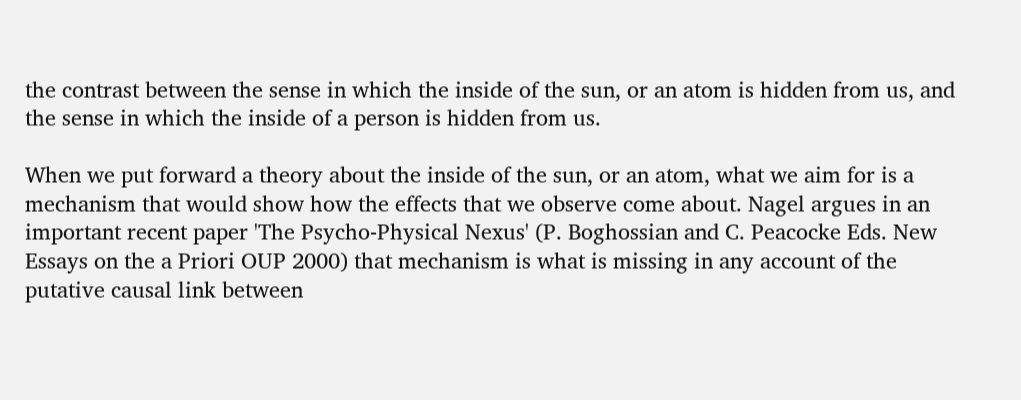the contrast between the sense in which the inside of the sun, or an atom is hidden from us, and the sense in which the inside of a person is hidden from us.

When we put forward a theory about the inside of the sun, or an atom, what we aim for is a mechanism that would show how the effects that we observe come about. Nagel argues in an important recent paper 'The Psycho-Physical Nexus' (P. Boghossian and C. Peacocke Eds. New Essays on the a Priori OUP 2000) that mechanism is what is missing in any account of the putative causal link between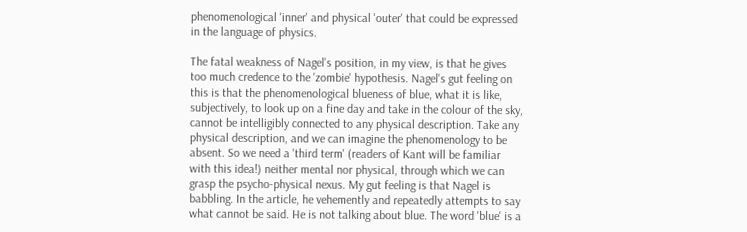phenomenological 'inner' and physical 'outer' that could be expressed in the language of physics.

The fatal weakness of Nagel's position, in my view, is that he gives too much credence to the 'zombie' hypothesis. Nagel's gut feeling on this is that the phenomenological blueness of blue, what it is like, subjectively, to look up on a fine day and take in the colour of the sky, cannot be intelligibly connected to any physical description. Take any physical description, and we can imagine the phenomenology to be absent. So we need a 'third term' (readers of Kant will be familiar with this idea!) neither mental nor physical, through which we can grasp the psycho-physical nexus. My gut feeling is that Nagel is babbling. In the article, he vehemently and repeatedly attempts to say what cannot be said. He is not talking about blue. The word 'blue' is a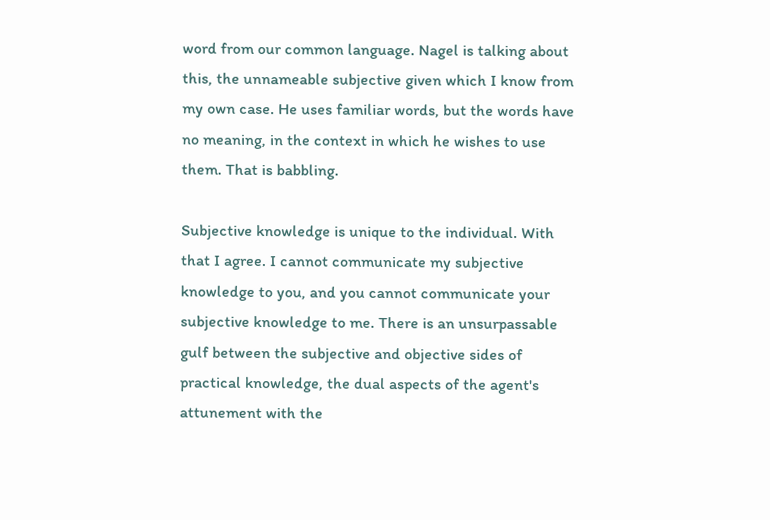word from our common language. Nagel is talking about this, the unnameable subjective given which I know from my own case. He uses familiar words, but the words have no meaning, in the context in which he wishes to use them. That is babbling.

Subjective knowledge is unique to the individual. With that I agree. I cannot communicate my subjective knowledge to you, and you cannot communicate your subjective knowledge to me. There is an unsurpassable gulf between the subjective and objective sides of practical knowledge, the dual aspects of the agent's attunement with the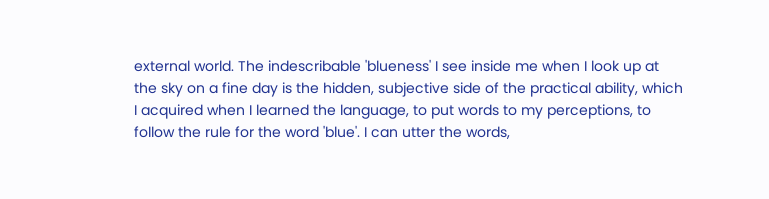external world. The indescribable 'blueness' I see inside me when I look up at the sky on a fine day is the hidden, subjective side of the practical ability, which I acquired when I learned the language, to put words to my perceptions, to follow the rule for the word 'blue'. I can utter the words,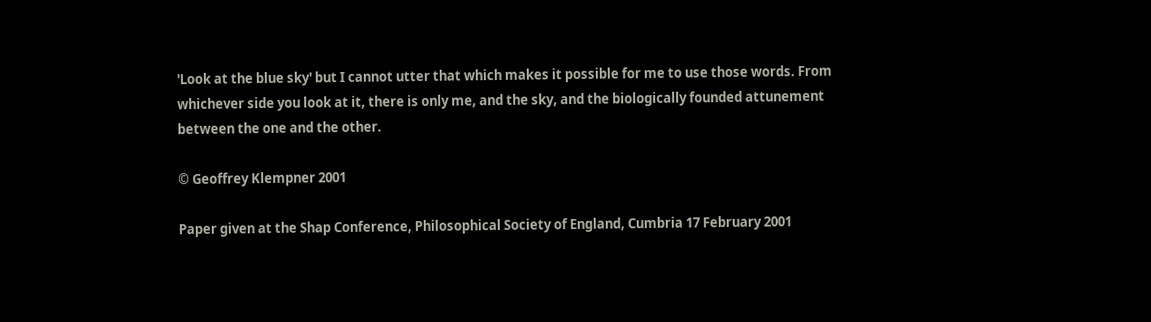'Look at the blue sky' but I cannot utter that which makes it possible for me to use those words. From whichever side you look at it, there is only me, and the sky, and the biologically founded attunement between the one and the other.

© Geoffrey Klempner 2001

Paper given at the Shap Conference, Philosophical Society of England, Cumbria 17 February 2001